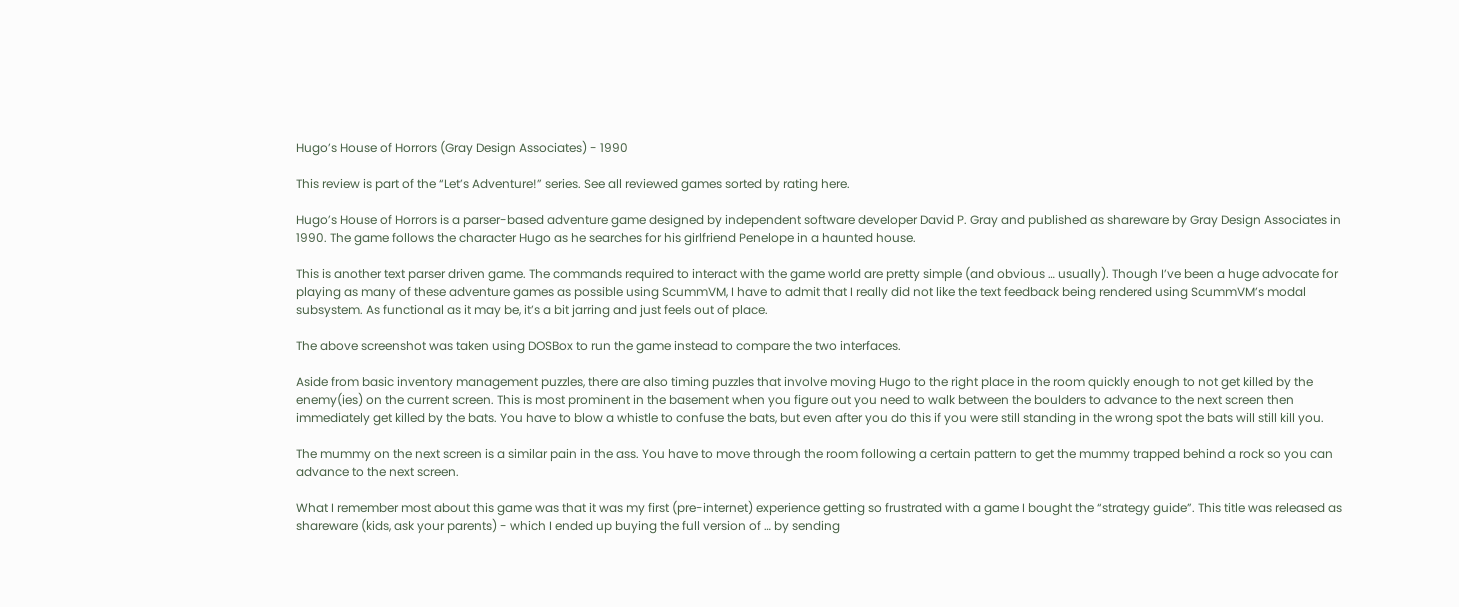Hugo’s House of Horrors (Gray Design Associates) - 1990

This review is part of the “Let’s Adventure!” series. See all reviewed games sorted by rating here.

Hugo’s House of Horrors is a parser-based adventure game designed by independent software developer David P. Gray and published as shareware by Gray Design Associates in 1990. The game follows the character Hugo as he searches for his girlfriend Penelope in a haunted house.

This is another text parser driven game. The commands required to interact with the game world are pretty simple (and obvious … usually). Though I’ve been a huge advocate for playing as many of these adventure games as possible using ScummVM, I have to admit that I really did not like the text feedback being rendered using ScummVM’s modal subsystem. As functional as it may be, it’s a bit jarring and just feels out of place.

The above screenshot was taken using DOSBox to run the game instead to compare the two interfaces.

Aside from basic inventory management puzzles, there are also timing puzzles that involve moving Hugo to the right place in the room quickly enough to not get killed by the enemy(ies) on the current screen. This is most prominent in the basement when you figure out you need to walk between the boulders to advance to the next screen then immediately get killed by the bats. You have to blow a whistle to confuse the bats, but even after you do this if you were still standing in the wrong spot the bats will still kill you.

The mummy on the next screen is a similar pain in the ass. You have to move through the room following a certain pattern to get the mummy trapped behind a rock so you can advance to the next screen.

What I remember most about this game was that it was my first (pre-internet) experience getting so frustrated with a game I bought the “strategy guide”. This title was released as shareware (kids, ask your parents) - which I ended up buying the full version of … by sending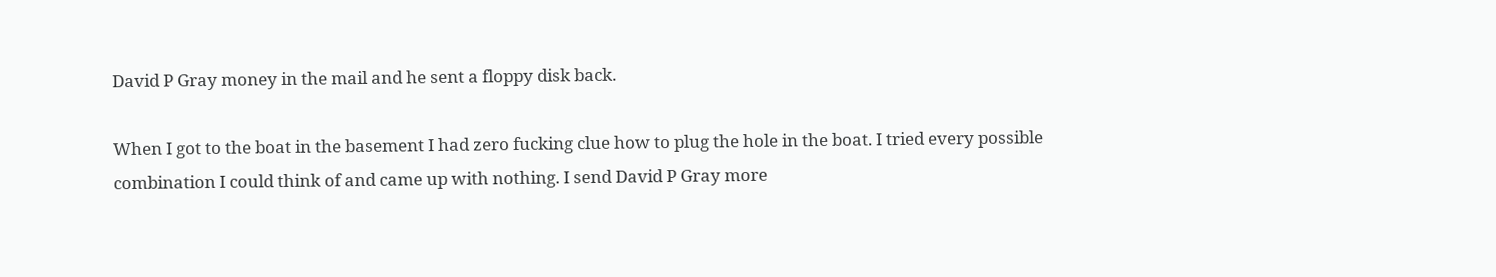David P Gray money in the mail and he sent a floppy disk back.

When I got to the boat in the basement I had zero fucking clue how to plug the hole in the boat. I tried every possible combination I could think of and came up with nothing. I send David P Gray more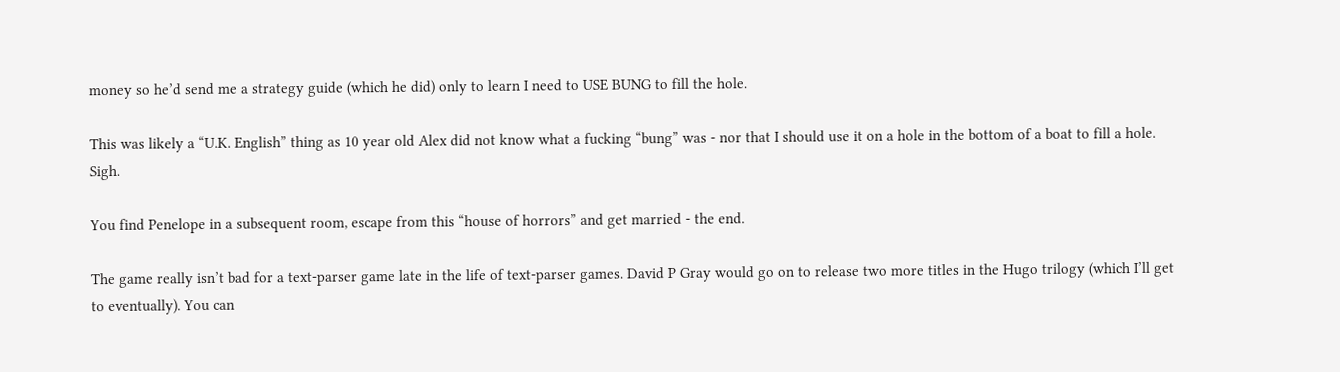money so he’d send me a strategy guide (which he did) only to learn I need to USE BUNG to fill the hole.

This was likely a “U.K. English” thing as 10 year old Alex did not know what a fucking “bung” was - nor that I should use it on a hole in the bottom of a boat to fill a hole. Sigh.

You find Penelope in a subsequent room, escape from this “house of horrors” and get married - the end.

The game really isn’t bad for a text-parser game late in the life of text-parser games. David P Gray would go on to release two more titles in the Hugo trilogy (which I’ll get to eventually). You can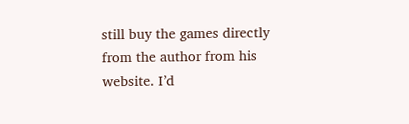still buy the games directly from the author from his website. I’d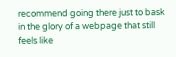recommend going there just to bask in the glory of a webpage that still feels like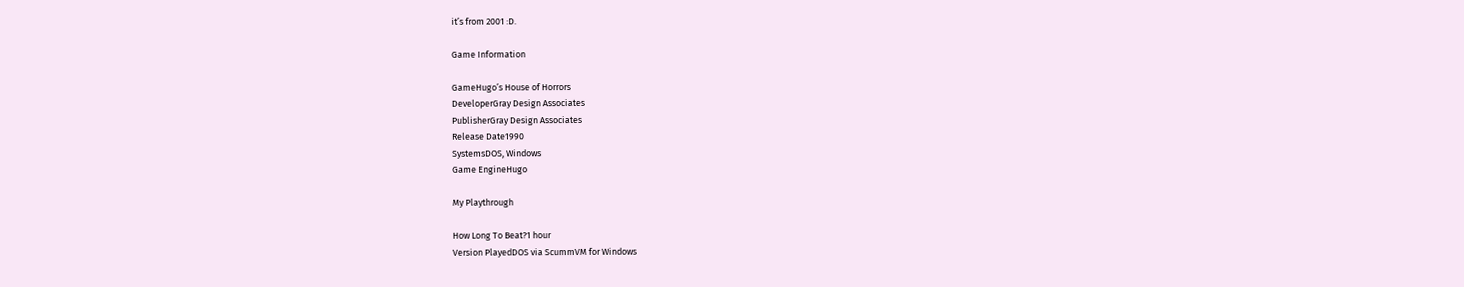it’s from 2001 :D.

Game Information

GameHugo’s House of Horrors
DeveloperGray Design Associates
PublisherGray Design Associates
Release Date1990
SystemsDOS, Windows
Game EngineHugo

My Playthrough

How Long To Beat?1 hour
Version PlayedDOS via ScummVM for Windows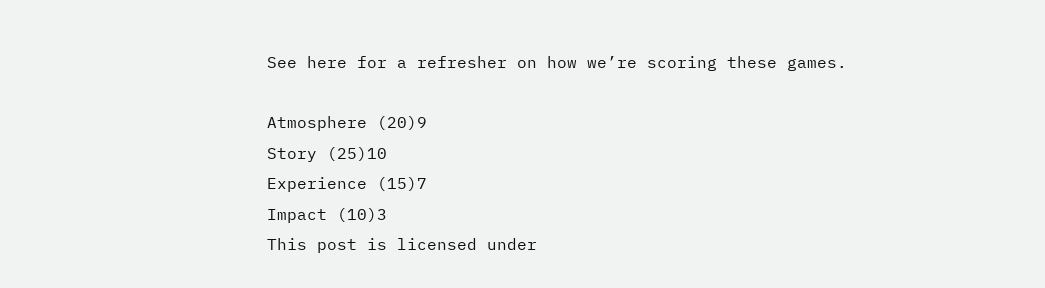See here for a refresher on how we’re scoring these games.

Atmosphere (20)9
Story (25)10
Experience (15)7
Impact (10)3
This post is licensed under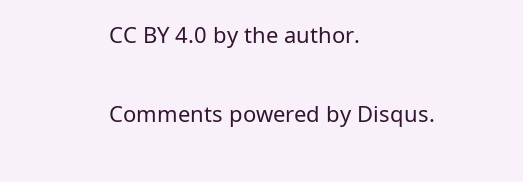CC BY 4.0 by the author.

Comments powered by Disqus.